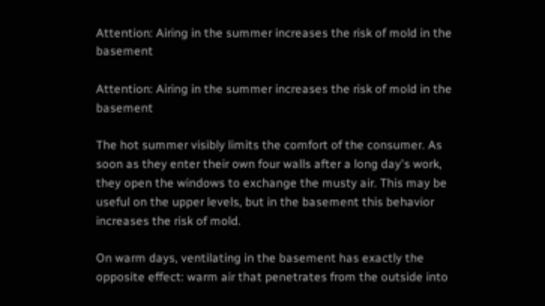Attention: Airing in the summer increases the risk of mold in the basement

Attention: Airing in the summer increases the risk of mold in the basement

The hot summer visibly limits the comfort of the consumer. As soon as they enter their own four walls after a long day's work, they open the windows to exchange the musty air. This may be useful on the upper levels, but in the basement this behavior increases the risk of mold.

On warm days, ventilating in the basement has exactly the opposite effect: warm air that penetrates from the outside into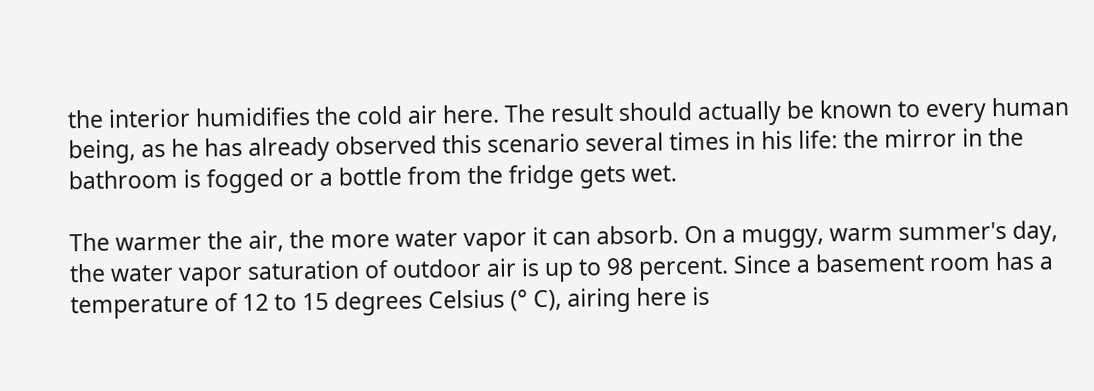the interior humidifies the cold air here. The result should actually be known to every human being, as he has already observed this scenario several times in his life: the mirror in the bathroom is fogged or a bottle from the fridge gets wet.

The warmer the air, the more water vapor it can absorb. On a muggy, warm summer's day, the water vapor saturation of outdoor air is up to 98 percent. Since a basement room has a temperature of 12 to 15 degrees Celsius (° C), airing here is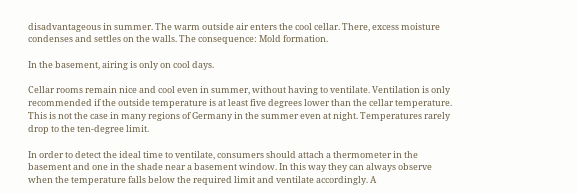disadvantageous in summer. The warm outside air enters the cool cellar. There, excess moisture condenses and settles on the walls. The consequence: Mold formation.

In the basement, airing is only on cool days.

Cellar rooms remain nice and cool even in summer, without having to ventilate. Ventilation is only recommended if the outside temperature is at least five degrees lower than the cellar temperature. This is not the case in many regions of Germany in the summer even at night. Temperatures rarely drop to the ten-degree limit.

In order to detect the ideal time to ventilate, consumers should attach a thermometer in the basement and one in the shade near a basement window. In this way they can always observe when the temperature falls below the required limit and ventilate accordingly. A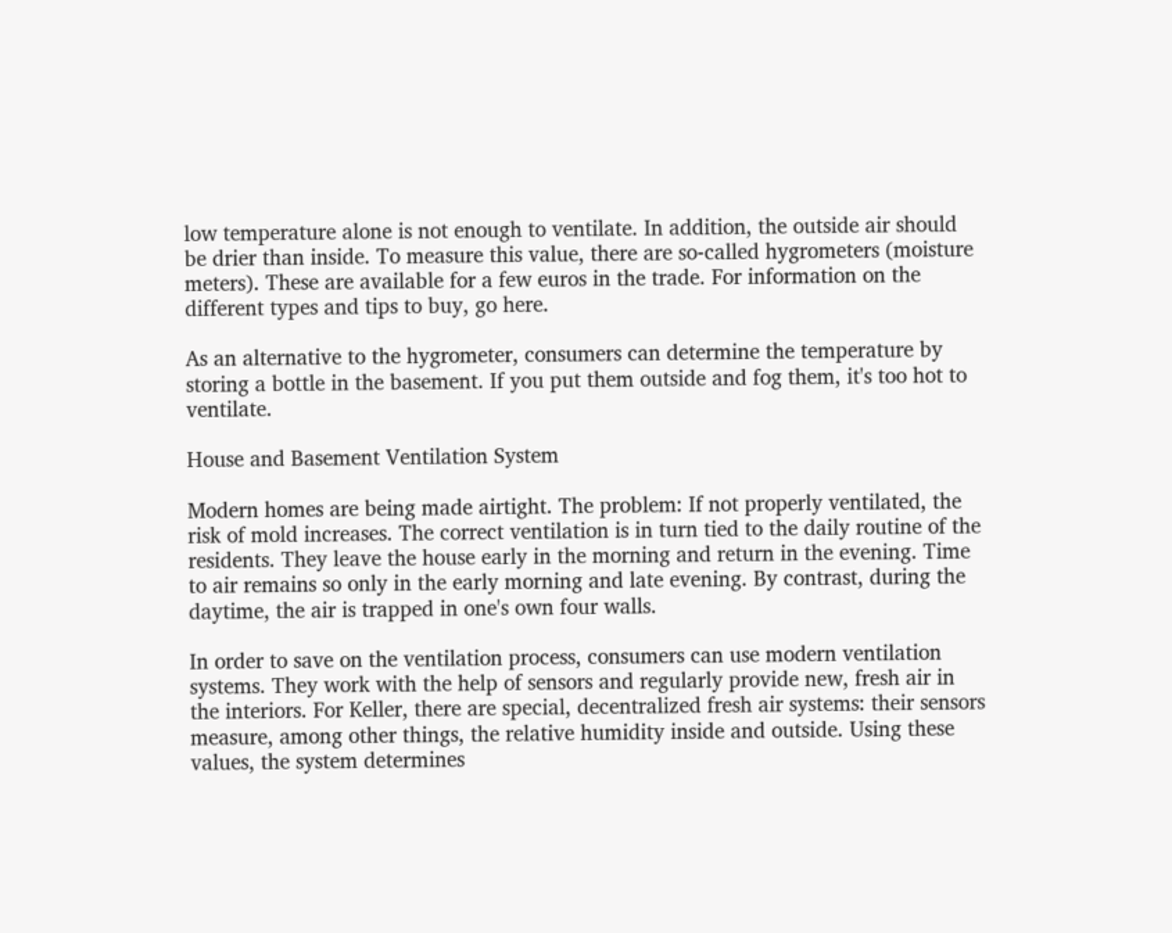low temperature alone is not enough to ventilate. In addition, the outside air should be drier than inside. To measure this value, there are so-called hygrometers (moisture meters). These are available for a few euros in the trade. For information on the different types and tips to buy, go here.

As an alternative to the hygrometer, consumers can determine the temperature by storing a bottle in the basement. If you put them outside and fog them, it's too hot to ventilate.

House and Basement Ventilation System

Modern homes are being made airtight. The problem: If not properly ventilated, the risk of mold increases. The correct ventilation is in turn tied to the daily routine of the residents. They leave the house early in the morning and return in the evening. Time to air remains so only in the early morning and late evening. By contrast, during the daytime, the air is trapped in one's own four walls.

In order to save on the ventilation process, consumers can use modern ventilation systems. They work with the help of sensors and regularly provide new, fresh air in the interiors. For Keller, there are special, decentralized fresh air systems: their sensors measure, among other things, the relative humidity inside and outside. Using these values, the system determines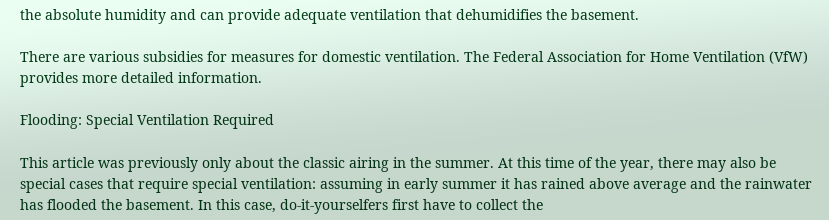the absolute humidity and can provide adequate ventilation that dehumidifies the basement.

There are various subsidies for measures for domestic ventilation. The Federal Association for Home Ventilation (VfW) provides more detailed information.

Flooding: Special Ventilation Required

This article was previously only about the classic airing in the summer. At this time of the year, there may also be special cases that require special ventilation: assuming in early summer it has rained above average and the rainwater has flooded the basement. In this case, do-it-yourselfers first have to collect the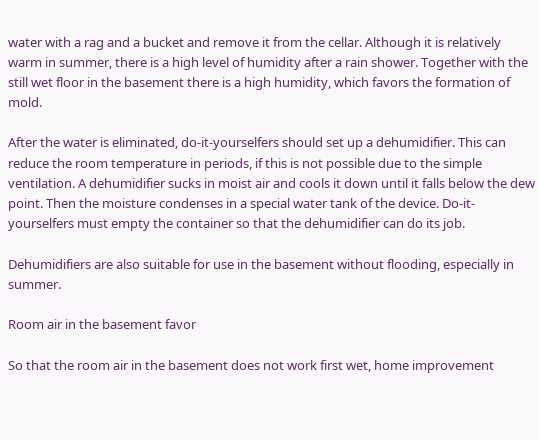water with a rag and a bucket and remove it from the cellar. Although it is relatively warm in summer, there is a high level of humidity after a rain shower. Together with the still wet floor in the basement there is a high humidity, which favors the formation of mold.

After the water is eliminated, do-it-yourselfers should set up a dehumidifier. This can reduce the room temperature in periods, if this is not possible due to the simple ventilation. A dehumidifier sucks in moist air and cools it down until it falls below the dew point. Then the moisture condenses in a special water tank of the device. Do-it-yourselfers must empty the container so that the dehumidifier can do its job.

Dehumidifiers are also suitable for use in the basement without flooding, especially in summer.

Room air in the basement favor

So that the room air in the basement does not work first wet, home improvement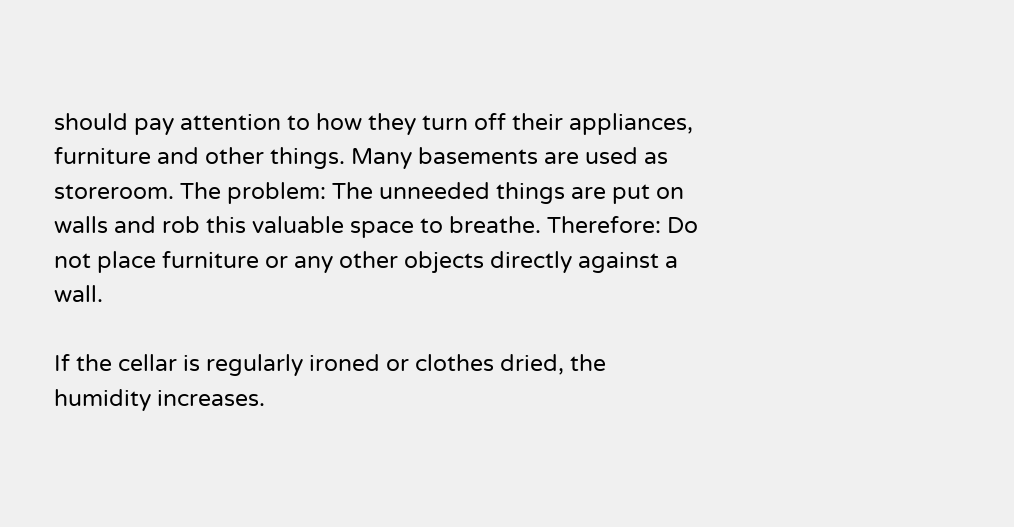should pay attention to how they turn off their appliances, furniture and other things. Many basements are used as storeroom. The problem: The unneeded things are put on walls and rob this valuable space to breathe. Therefore: Do not place furniture or any other objects directly against a wall.

If the cellar is regularly ironed or clothes dried, the humidity increases.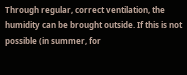Through regular, correct ventilation, the humidity can be brought outside. If this is not possible (in summer, for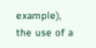example), the use of a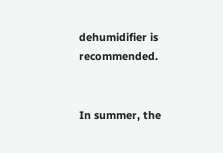dehumidifier is recommended.


In summer, the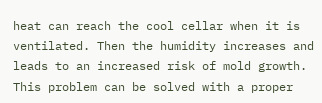heat can reach the cool cellar when it is ventilated. Then the humidity increases and leads to an increased risk of mold growth. This problem can be solved with a proper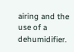airing and the use of a dehumidifier.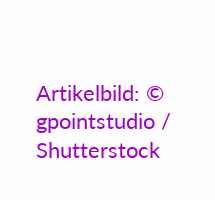Artikelbild: © gpointstudio / Shutterstock